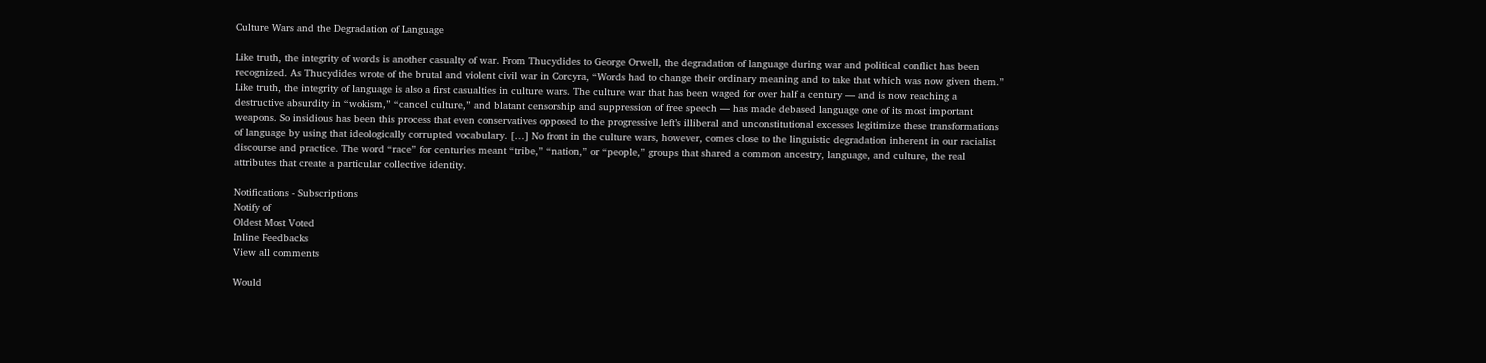Culture Wars and the Degradation of Language

Like truth, the integrity of words is another casualty of war. From Thucydides to George Orwell, the degradation of language during war and political conflict has been recognized. As Thucydides wrote of the brutal and violent civil war in Corcyra, “Words had to change their ordinary meaning and to take that which was now given them.” Like truth, the integrity of language is also a first casualties in culture wars. The culture war that has been waged for over half a century — and is now reaching a destructive absurdity in “wokism,” “cancel culture,” and blatant censorship and suppression of free speech — has made debased language one of its most important weapons. So insidious has been this process that even conservatives opposed to the progressive left’s illiberal and unconstitutional excesses legitimize these transformations of language by using that ideologically corrupted vocabulary. […] No front in the culture wars, however, comes close to the linguistic degradation inherent in our racialist discourse and practice. The word “race” for centuries meant “tribe,” “nation,” or “people,” groups that shared a common ancestry, language, and culture, the real attributes that create a particular collective identity.

Notifications - Subscriptions
Notify of
Oldest Most Voted
Inline Feedbacks
View all comments

Would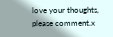love your thoughts, please comment.x